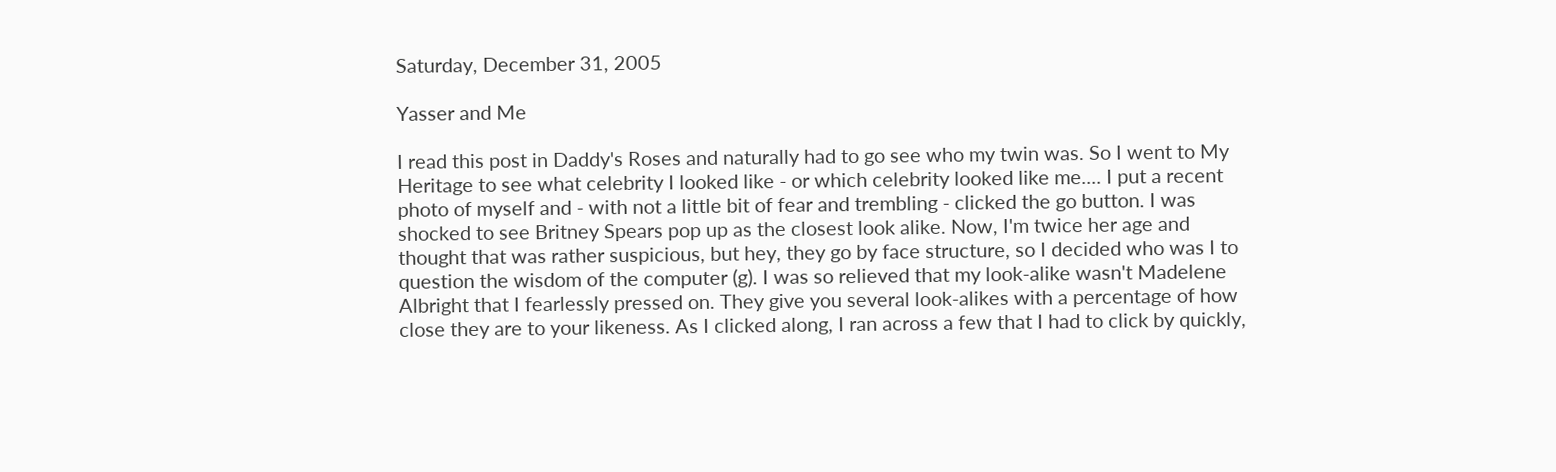Saturday, December 31, 2005

Yasser and Me

I read this post in Daddy's Roses and naturally had to go see who my twin was. So I went to My Heritage to see what celebrity I looked like - or which celebrity looked like me.... I put a recent photo of myself and - with not a little bit of fear and trembling - clicked the go button. I was shocked to see Britney Spears pop up as the closest look alike. Now, I'm twice her age and thought that was rather suspicious, but hey, they go by face structure, so I decided who was I to question the wisdom of the computer (g). I was so relieved that my look-alike wasn't Madelene Albright that I fearlessly pressed on. They give you several look-alikes with a percentage of how close they are to your likeness. As I clicked along, I ran across a few that I had to click by quickly,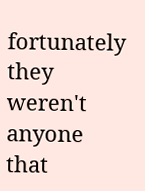fortunately they weren't anyone that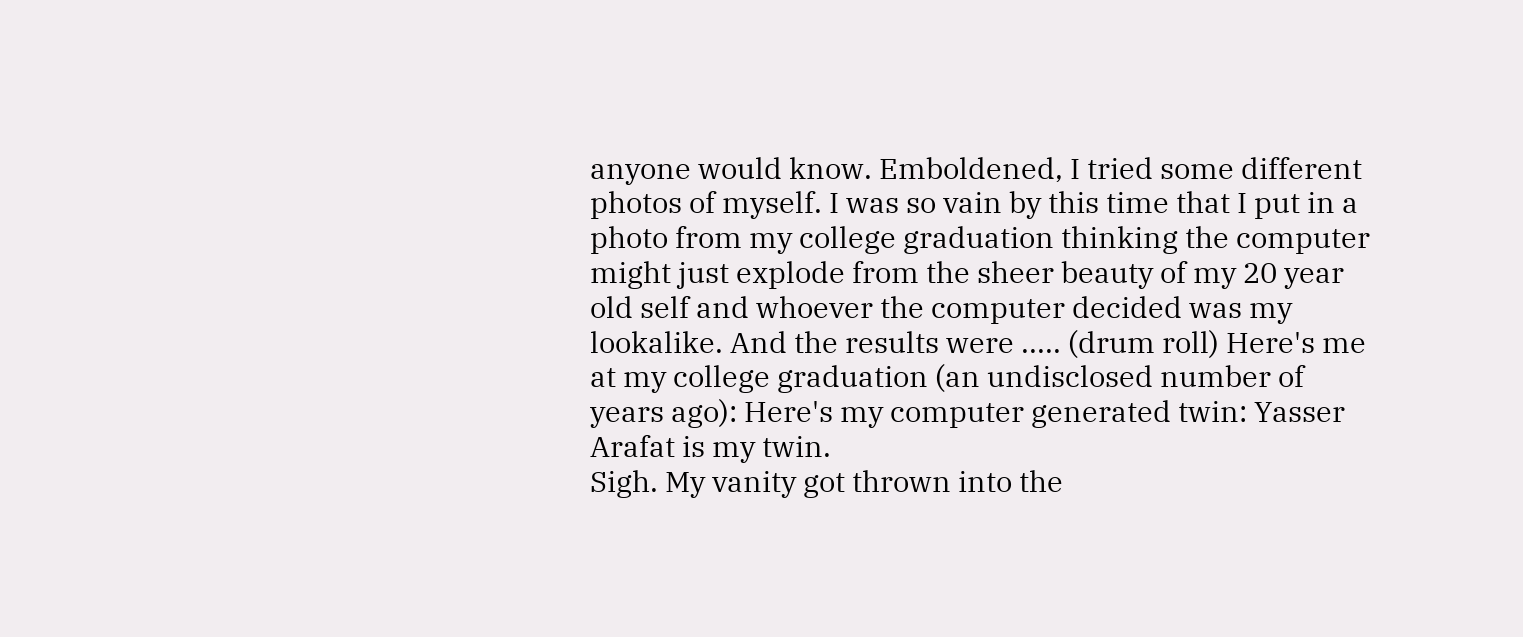anyone would know. Emboldened, I tried some different photos of myself. I was so vain by this time that I put in a photo from my college graduation thinking the computer might just explode from the sheer beauty of my 20 year old self and whoever the computer decided was my lookalike. And the results were ..... (drum roll) Here's me at my college graduation (an undisclosed number of years ago): Here's my computer generated twin: Yasser Arafat is my twin.
Sigh. My vanity got thrown into the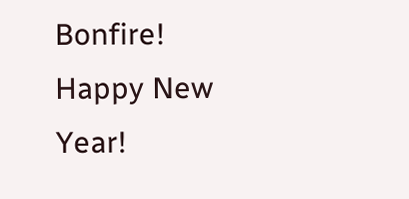Bonfire!
Happy New Year!